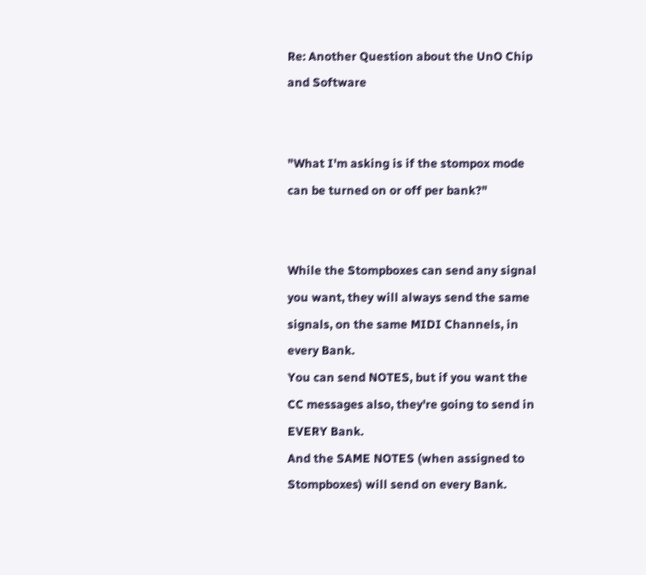Re: Another Question about the UnO Chip and Software


"What I'm asking is if the stompox mode can be turned on or off per bank?"


While the Stompboxes can send any signal you want, they will always send the same signals, on the same MIDI Channels, in every Bank.
You can send NOTES, but if you want the CC messages also, they're going to send in EVERY Bank.
And the SAME NOTES (when assigned to Stompboxes) will send on every Bank.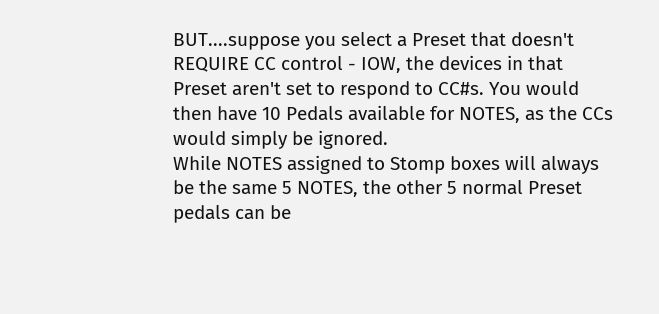BUT....suppose you select a Preset that doesn't REQUIRE CC control - IOW, the devices in that Preset aren't set to respond to CC#s. You would then have 10 Pedals available for NOTES, as the CCs would simply be ignored.
While NOTES assigned to Stomp boxes will always be the same 5 NOTES, the other 5 normal Preset pedals can be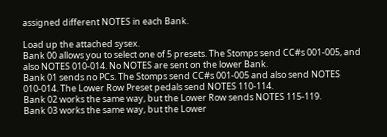assigned different NOTES in each Bank.

Load up the attached sysex.
Bank 00 allows you to select one of 5 presets. The Stomps send CC#s 001-005, and also NOTES 010-014. No NOTES are sent on the lower Bank.
Bank 01 sends no PCs. The Stomps send CC#s 001-005 and also send NOTES 010-014. The Lower Row Preset pedals send NOTES 110-114.
Bank 02 works the same way, but the Lower Row sends NOTES 115-119.
Bank 03 works the same way, but the Lower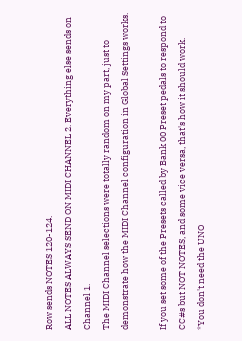Row sends NOTES 120-124.
ALL NOTES ALWAYS SEND ON MIDI CHANNEL 2. Everything else sends on Channel 1.
The MIDI Channel selections were totally random on my part, just to demonstrate how the MIDI Channel configuration in Global Settings works.

If you set some of the Presets called by Bank 00 Preset pedals to respond to CC#s but NOT NOTES, and some vice versa, that's how it should work.
*You don't need the UNO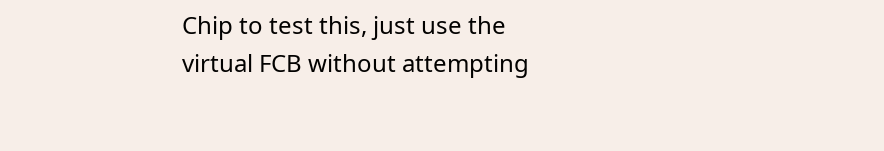Chip to test this, just use the virtual FCB without attempting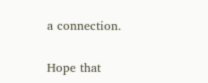a connection.

Hope that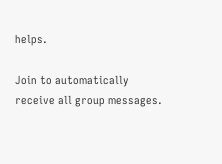helps.

Join to automatically receive all group messages.